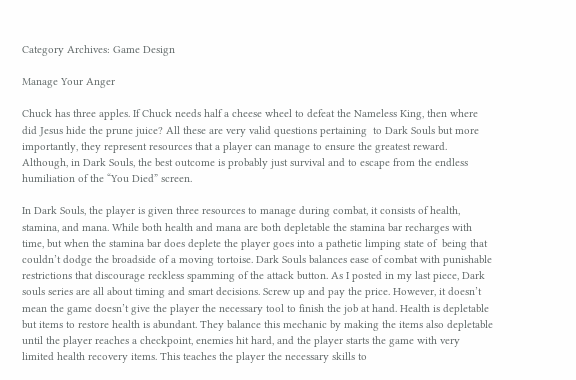Category Archives: Game Design

Manage Your Anger

Chuck has three apples. If Chuck needs half a cheese wheel to defeat the Nameless King, then where did Jesus hide the prune juice? All these are very valid questions pertaining  to Dark Souls but more importantly, they represent resources that a player can manage to ensure the greatest reward. Although, in Dark Souls, the best outcome is probably just survival and to escape from the endless humiliation of the “You Died” screen.

In Dark Souls, the player is given three resources to manage during combat, it consists of health, stamina, and mana. While both health and mana are both depletable the stamina bar recharges with time, but when the stamina bar does deplete the player goes into a pathetic limping state of  being that couldn’t dodge the broadside of a moving tortoise. Dark Souls balances ease of combat with punishable restrictions that discourage reckless spamming of the attack button. As I posted in my last piece, Dark souls series are all about timing and smart decisions. Screw up and pay the price. However, it doesn’t mean the game doesn’t give the player the necessary tool to finish the job at hand. Health is depletable but items to restore health is abundant. They balance this mechanic by making the items also depletable until the player reaches a checkpoint, enemies hit hard, and the player starts the game with very limited health recovery items. This teaches the player the necessary skills to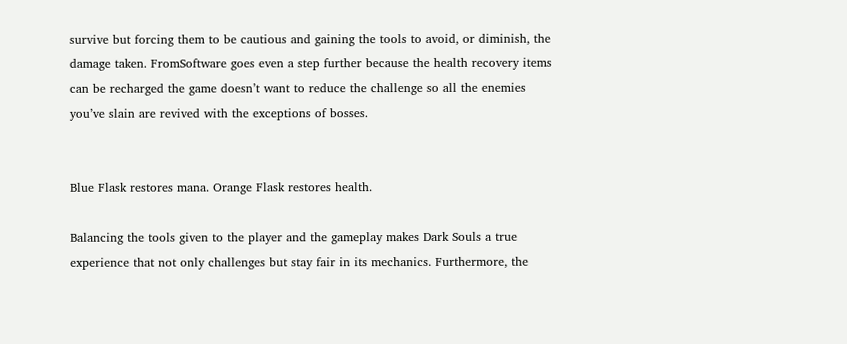survive but forcing them to be cautious and gaining the tools to avoid, or diminish, the damage taken. FromSoftware goes even a step further because the health recovery items can be recharged the game doesn’t want to reduce the challenge so all the enemies you’ve slain are revived with the exceptions of bosses.


Blue Flask restores mana. Orange Flask restores health.

Balancing the tools given to the player and the gameplay makes Dark Souls a true experience that not only challenges but stay fair in its mechanics. Furthermore, the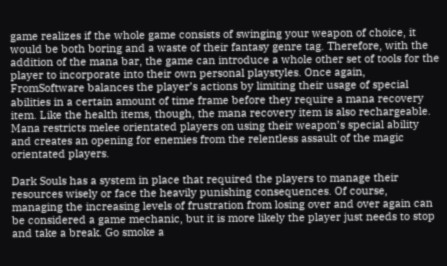game realizes if the whole game consists of swinging your weapon of choice, it would be both boring and a waste of their fantasy genre tag. Therefore, with the addition of the mana bar, the game can introduce a whole other set of tools for the player to incorporate into their own personal playstyles. Once again, FromSoftware balances the player’s actions by limiting their usage of special abilities in a certain amount of time frame before they require a mana recovery item. Like the health items, though, the mana recovery item is also rechargeable. Mana restricts melee orientated players on using their weapon’s special ability and creates an opening for enemies from the relentless assault of the magic orientated players.

Dark Souls has a system in place that required the players to manage their resources wisely or face the heavily punishing consequences. Of course, managing the increasing levels of frustration from losing over and over again can be considered a game mechanic, but it is more likely the player just needs to stop and take a break. Go smoke a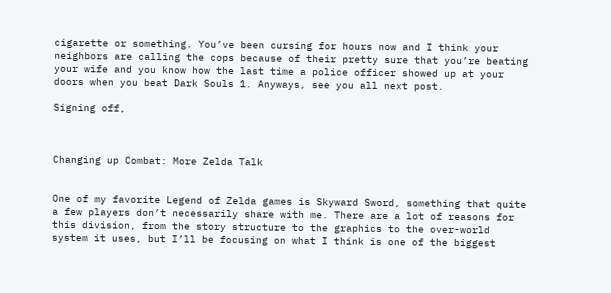cigarette or something. You’ve been cursing for hours now and I think your neighbors are calling the cops because of their pretty sure that you’re beating your wife and you know how the last time a police officer showed up at your doors when you beat Dark Souls 1. Anyways, see you all next post.

Signing off,



Changing up Combat: More Zelda Talk


One of my favorite Legend of Zelda games is Skyward Sword, something that quite a few players don’t necessarily share with me. There are a lot of reasons for this division, from the story structure to the graphics to the over-world system it uses, but I’ll be focusing on what I think is one of the biggest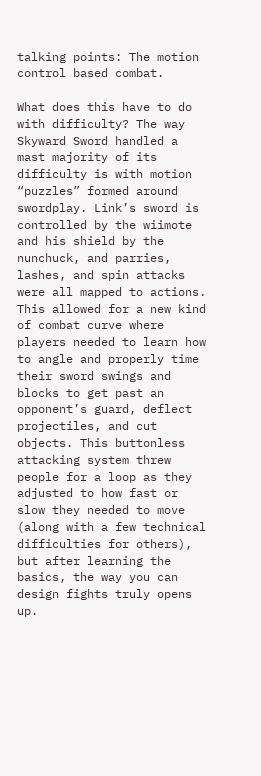talking points: The motion control based combat.

What does this have to do with difficulty? The way Skyward Sword handled a mast majority of its difficulty is with motion “puzzles” formed around swordplay. Link’s sword is controlled by the wiimote and his shield by the nunchuck, and parries, lashes, and spin attacks were all mapped to actions. This allowed for a new kind of combat curve where players needed to learn how to angle and properly time their sword swings and blocks to get past an opponent’s guard, deflect projectiles, and cut objects. This buttonless attacking system threw people for a loop as they adjusted to how fast or slow they needed to move (along with a few technical difficulties for others), but after learning the basics, the way you can design fights truly opens up.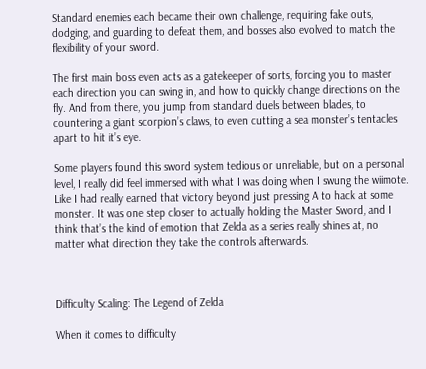Standard enemies each became their own challenge, requiring fake outs, dodging, and guarding to defeat them, and bosses also evolved to match the flexibility of your sword.

The first main boss even acts as a gatekeeper of sorts, forcing you to master each direction you can swing in, and how to quickly change directions on the fly. And from there, you jump from standard duels between blades, to countering a giant scorpion’s claws, to even cutting a sea monster’s tentacles apart to hit it’s eye.

Some players found this sword system tedious or unreliable, but on a personal level, I really did feel immersed with what I was doing when I swung the wiimote. Like I had really earned that victory beyond just pressing A to hack at some monster. It was one step closer to actually holding the Master Sword, and I think that’s the kind of emotion that Zelda as a series really shines at, no matter what direction they take the controls afterwards.



Difficulty Scaling: The Legend of Zelda

When it comes to difficulty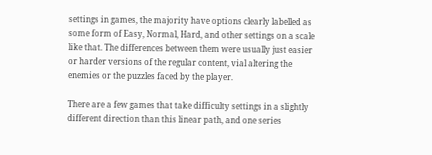settings in games, the majority have options clearly labelled as some form of Easy, Normal, Hard, and other settings on a scale like that. The differences between them were usually just easier or harder versions of the regular content, vial altering the enemies or the puzzles faced by the player.

There are a few games that take difficulty settings in a slightly different direction than this linear path, and one series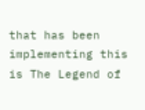that has been implementing this is The Legend of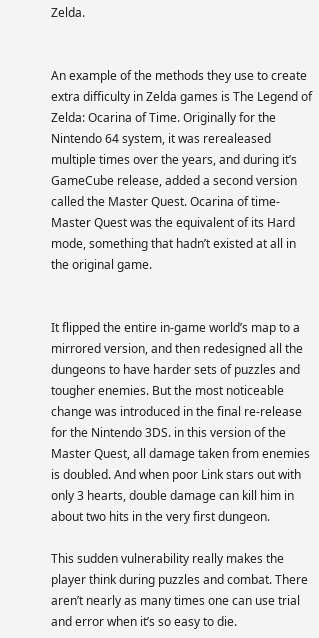Zelda.


An example of the methods they use to create extra difficulty in Zelda games is The Legend of Zelda: Ocarina of Time. Originally for the Nintendo 64 system, it was rerealeased multiple times over the years, and during it’s GameCube release, added a second version called the Master Quest. Ocarina of time-Master Quest was the equivalent of its Hard mode, something that hadn’t existed at all in the original game.


It flipped the entire in-game world’s map to a mirrored version, and then redesigned all the dungeons to have harder sets of puzzles and tougher enemies. But the most noticeable change was introduced in the final re-release for the Nintendo 3DS. in this version of the Master Quest, all damage taken from enemies is doubled. And when poor Link stars out with only 3 hearts, double damage can kill him in about two hits in the very first dungeon.

This sudden vulnerability really makes the player think during puzzles and combat. There aren’t nearly as many times one can use trial and error when it’s so easy to die.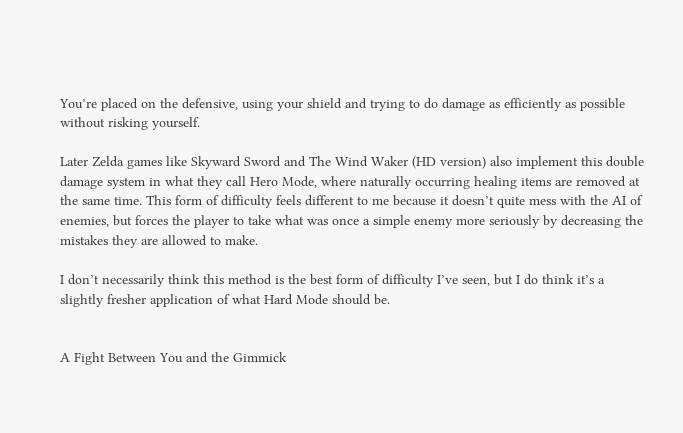You’re placed on the defensive, using your shield and trying to do damage as efficiently as possible without risking yourself.

Later Zelda games like Skyward Sword and The Wind Waker (HD version) also implement this double damage system in what they call Hero Mode, where naturally occurring healing items are removed at the same time. This form of difficulty feels different to me because it doesn’t quite mess with the AI of enemies, but forces the player to take what was once a simple enemy more seriously by decreasing the mistakes they are allowed to make.

I don’t necessarily think this method is the best form of difficulty I’ve seen, but I do think it’s a slightly fresher application of what Hard Mode should be.


A Fight Between You and the Gimmick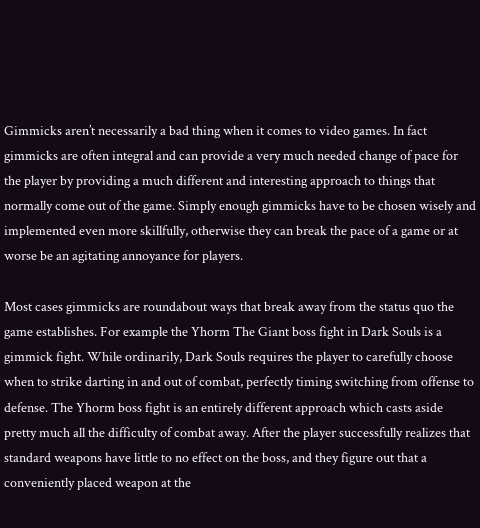Gimmicks aren’t necessarily a bad thing when it comes to video games. In fact gimmicks are often integral and can provide a very much needed change of pace for the player by providing a much different and interesting approach to things that normally come out of the game. Simply enough gimmicks have to be chosen wisely and implemented even more skillfully, otherwise they can break the pace of a game or at worse be an agitating annoyance for players.

Most cases gimmicks are roundabout ways that break away from the status quo the game establishes. For example the Yhorm The Giant boss fight in Dark Souls is a gimmick fight. While ordinarily, Dark Souls requires the player to carefully choose when to strike darting in and out of combat, perfectly timing switching from offense to defense. The Yhorm boss fight is an entirely different approach which casts aside pretty much all the difficulty of combat away. After the player successfully realizes that standard weapons have little to no effect on the boss, and they figure out that a conveniently placed weapon at the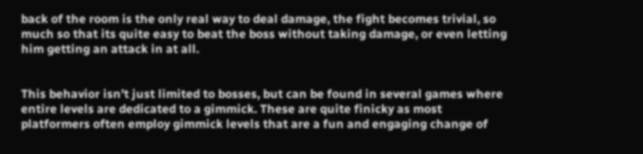back of the room is the only real way to deal damage, the fight becomes trivial, so much so that its quite easy to beat the boss without taking damage, or even letting him getting an attack in at all.


This behavior isn’t just limited to bosses, but can be found in several games where entire levels are dedicated to a gimmick. These are quite finicky as most platformers often employ gimmick levels that are a fun and engaging change of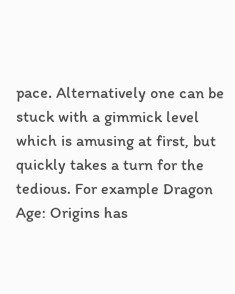pace. Alternatively one can be stuck with a gimmick level which is amusing at first, but quickly takes a turn for the tedious. For example Dragon Age: Origins has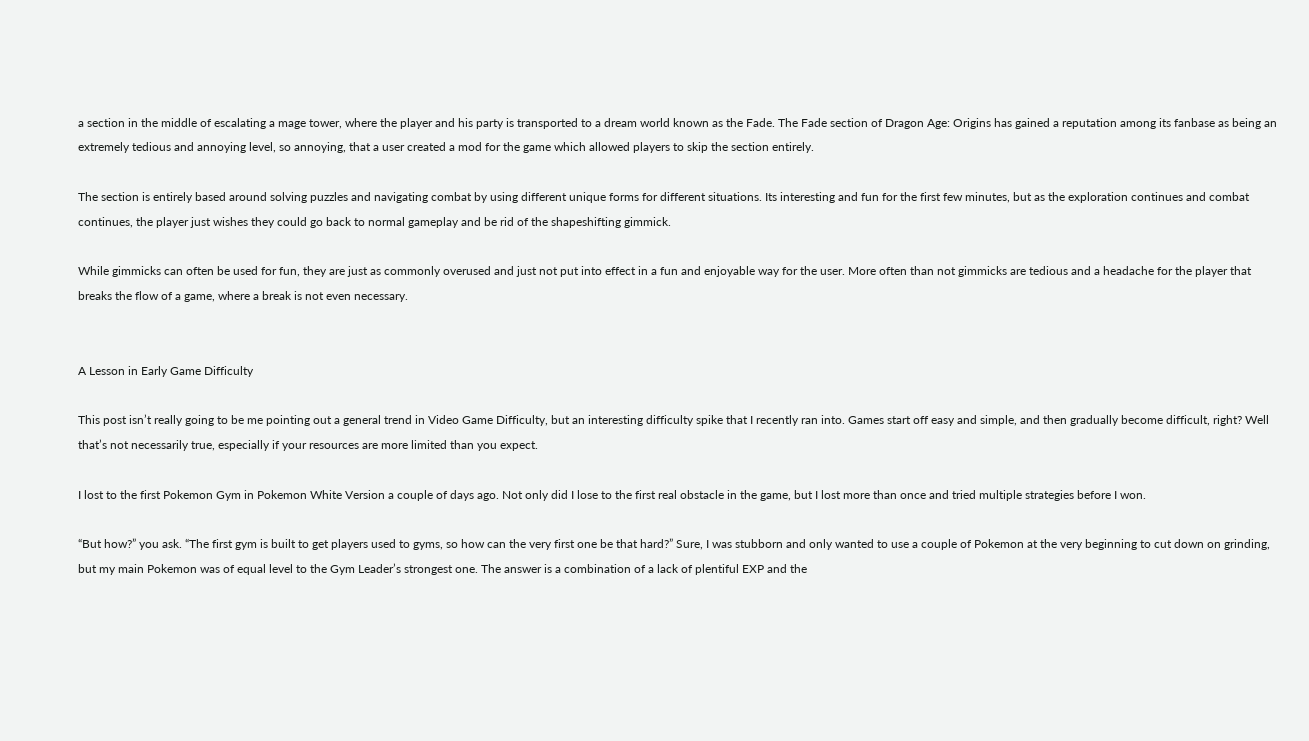a section in the middle of escalating a mage tower, where the player and his party is transported to a dream world known as the Fade. The Fade section of Dragon Age: Origins has gained a reputation among its fanbase as being an extremely tedious and annoying level, so annoying, that a user created a mod for the game which allowed players to skip the section entirely.

The section is entirely based around solving puzzles and navigating combat by using different unique forms for different situations. Its interesting and fun for the first few minutes, but as the exploration continues and combat continues, the player just wishes they could go back to normal gameplay and be rid of the shapeshifting gimmick.

While gimmicks can often be used for fun, they are just as commonly overused and just not put into effect in a fun and enjoyable way for the user. More often than not gimmicks are tedious and a headache for the player that breaks the flow of a game, where a break is not even necessary.


A Lesson in Early Game Difficulty

This post isn’t really going to be me pointing out a general trend in Video Game Difficulty, but an interesting difficulty spike that I recently ran into. Games start off easy and simple, and then gradually become difficult, right? Well that’s not necessarily true, especially if your resources are more limited than you expect.

I lost to the first Pokemon Gym in Pokemon White Version a couple of days ago. Not only did I lose to the first real obstacle in the game, but I lost more than once and tried multiple strategies before I won.

“But how?” you ask. “The first gym is built to get players used to gyms, so how can the very first one be that hard?” Sure, I was stubborn and only wanted to use a couple of Pokemon at the very beginning to cut down on grinding, but my main Pokemon was of equal level to the Gym Leader’s strongest one. The answer is a combination of a lack of plentiful EXP and the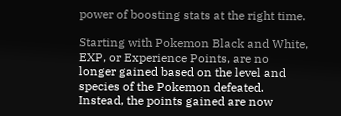power of boosting stats at the right time.

Starting with Pokemon Black and White, EXP, or Experience Points, are no longer gained based on the level and species of the Pokemon defeated. Instead, the points gained are now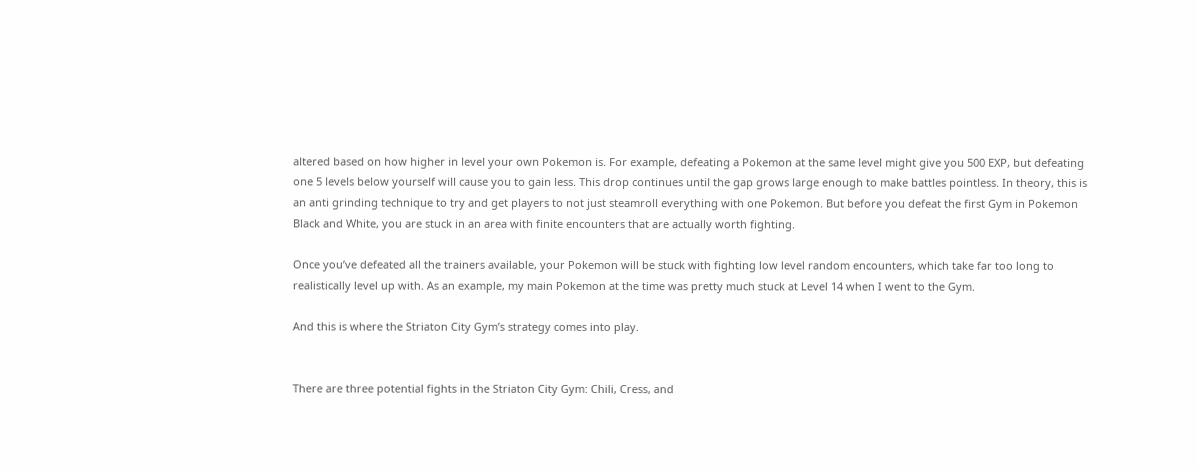altered based on how higher in level your own Pokemon is. For example, defeating a Pokemon at the same level might give you 500 EXP, but defeating one 5 levels below yourself will cause you to gain less. This drop continues until the gap grows large enough to make battles pointless. In theory, this is an anti grinding technique to try and get players to not just steamroll everything with one Pokemon. But before you defeat the first Gym in Pokemon Black and White, you are stuck in an area with finite encounters that are actually worth fighting.

Once you’ve defeated all the trainers available, your Pokemon will be stuck with fighting low level random encounters, which take far too long to realistically level up with. As an example, my main Pokemon at the time was pretty much stuck at Level 14 when I went to the Gym.

And this is where the Striaton City Gym’s strategy comes into play.


There are three potential fights in the Striaton City Gym: Chili, Cress, and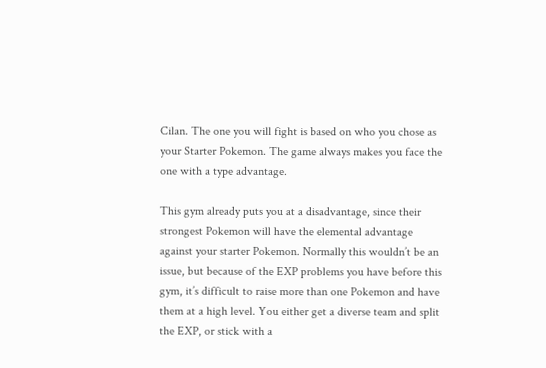Cilan. The one you will fight is based on who you chose as your Starter Pokemon. The game always makes you face the one with a type advantage.

This gym already puts you at a disadvantage, since their strongest Pokemon will have the elemental advantage against your starter Pokemon. Normally this wouldn’t be an issue, but because of the EXP problems you have before this gym, it’s difficult to raise more than one Pokemon and have them at a high level. You either get a diverse team and split the EXP, or stick with a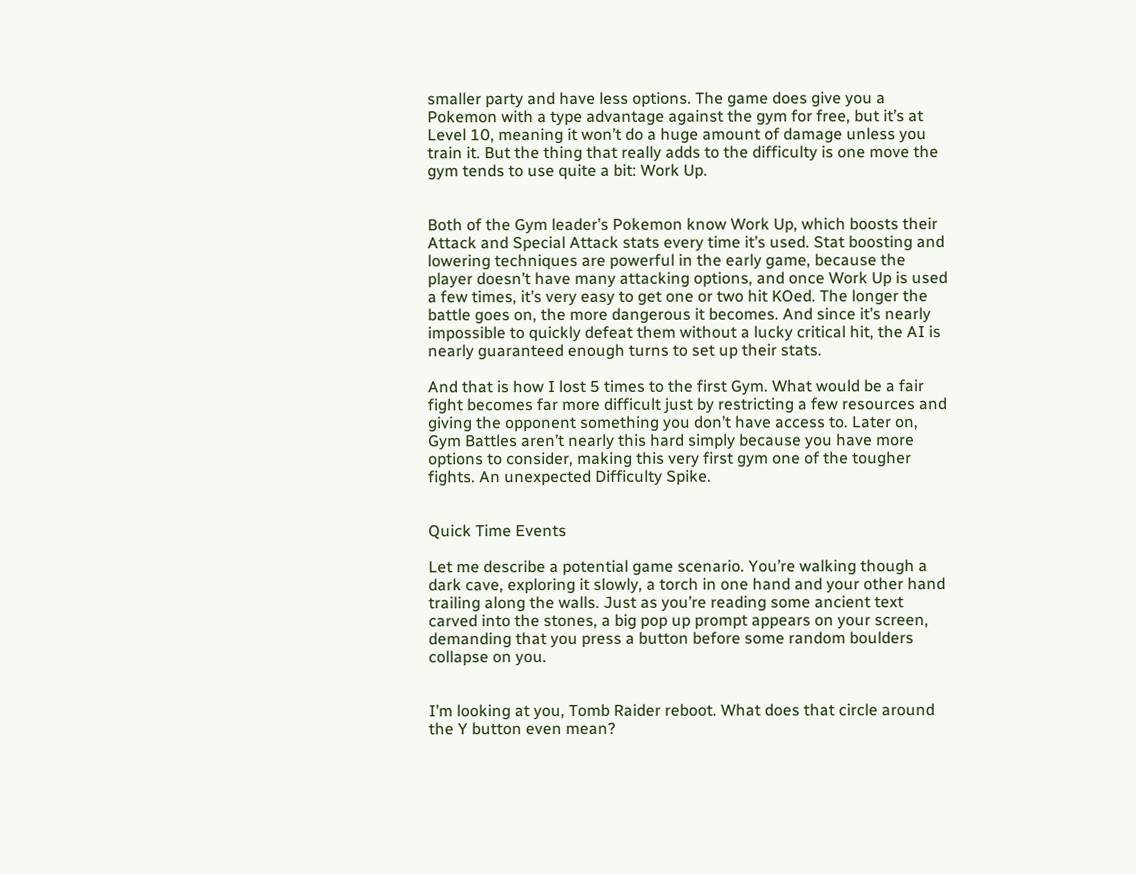smaller party and have less options. The game does give you a Pokemon with a type advantage against the gym for free, but it’s at Level 10, meaning it won’t do a huge amount of damage unless you train it. But the thing that really adds to the difficulty is one move the gym tends to use quite a bit: Work Up.


Both of the Gym leader’s Pokemon know Work Up, which boosts their Attack and Special Attack stats every time it’s used. Stat boosting and lowering techniques are powerful in the early game, because the player doesn’t have many attacking options, and once Work Up is used a few times, it’s very easy to get one or two hit KOed. The longer the battle goes on, the more dangerous it becomes. And since it’s nearly impossible to quickly defeat them without a lucky critical hit, the AI is nearly guaranteed enough turns to set up their stats.

And that is how I lost 5 times to the first Gym. What would be a fair fight becomes far more difficult just by restricting a few resources and giving the opponent something you don’t have access to. Later on, Gym Battles aren’t nearly this hard simply because you have more options to consider, making this very first gym one of the tougher fights. An unexpected Difficulty Spike.


Quick Time Events

Let me describe a potential game scenario. You’re walking though a dark cave, exploring it slowly, a torch in one hand and your other hand trailing along the walls. Just as you’re reading some ancient text carved into the stones, a big pop up prompt appears on your screen, demanding that you press a button before some random boulders collapse on you.


I’m looking at you, Tomb Raider reboot. What does that circle around the Y button even mean?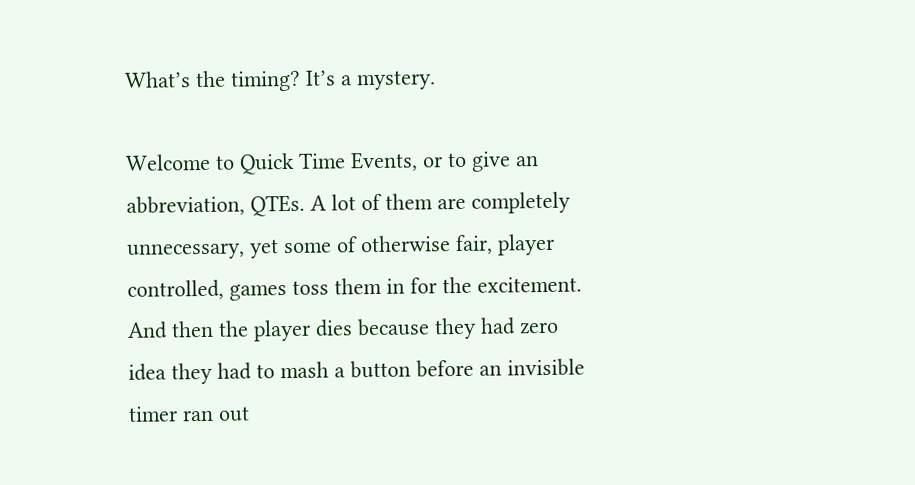What’s the timing? It’s a mystery.

Welcome to Quick Time Events, or to give an abbreviation, QTEs. A lot of them are completely unnecessary, yet some of otherwise fair, player controlled, games toss them in for the excitement. And then the player dies because they had zero idea they had to mash a button before an invisible timer ran out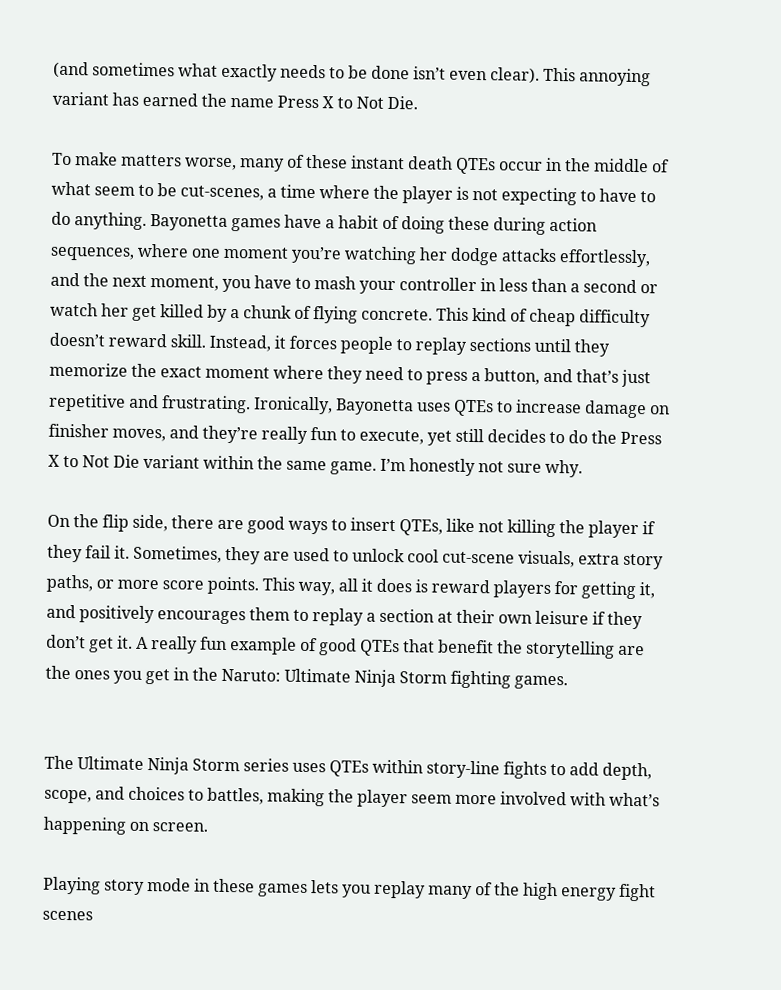(and sometimes what exactly needs to be done isn’t even clear). This annoying variant has earned the name Press X to Not Die.

To make matters worse, many of these instant death QTEs occur in the middle of what seem to be cut-scenes, a time where the player is not expecting to have to do anything. Bayonetta games have a habit of doing these during action sequences, where one moment you’re watching her dodge attacks effortlessly, and the next moment, you have to mash your controller in less than a second or watch her get killed by a chunk of flying concrete. This kind of cheap difficulty doesn’t reward skill. Instead, it forces people to replay sections until they memorize the exact moment where they need to press a button, and that’s just repetitive and frustrating. Ironically, Bayonetta uses QTEs to increase damage on finisher moves, and they’re really fun to execute, yet still decides to do the Press X to Not Die variant within the same game. I’m honestly not sure why.

On the flip side, there are good ways to insert QTEs, like not killing the player if they fail it. Sometimes, they are used to unlock cool cut-scene visuals, extra story paths, or more score points. This way, all it does is reward players for getting it, and positively encourages them to replay a section at their own leisure if they don’t get it. A really fun example of good QTEs that benefit the storytelling are the ones you get in the Naruto: Ultimate Ninja Storm fighting games.


The Ultimate Ninja Storm series uses QTEs within story-line fights to add depth, scope, and choices to battles, making the player seem more involved with what’s happening on screen.

Playing story mode in these games lets you replay many of the high energy fight scenes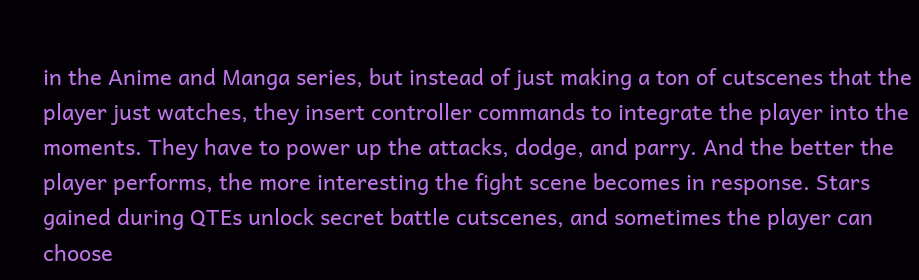in the Anime and Manga series, but instead of just making a ton of cutscenes that the player just watches, they insert controller commands to integrate the player into the moments. They have to power up the attacks, dodge, and parry. And the better the player performs, the more interesting the fight scene becomes in response. Stars gained during QTEs unlock secret battle cutscenes, and sometimes the player can choose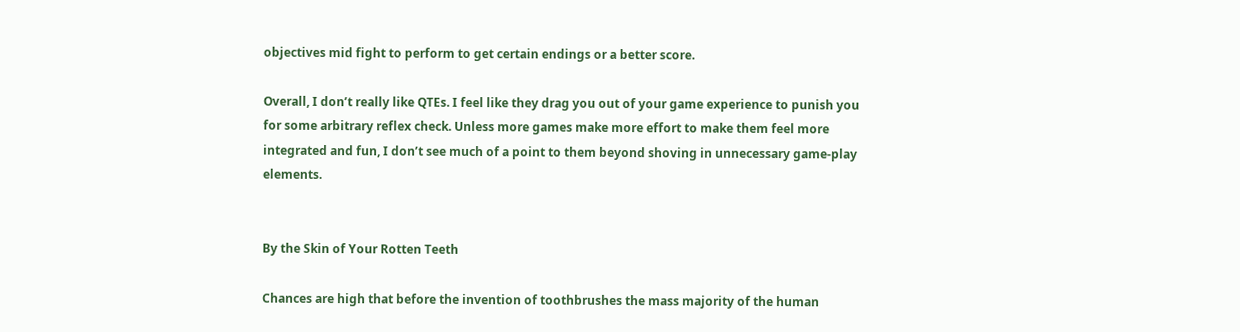objectives mid fight to perform to get certain endings or a better score.

Overall, I don’t really like QTEs. I feel like they drag you out of your game experience to punish you for some arbitrary reflex check. Unless more games make more effort to make them feel more integrated and fun, I don’t see much of a point to them beyond shoving in unnecessary game-play elements.


By the Skin of Your Rotten Teeth

Chances are high that before the invention of toothbrushes the mass majority of the human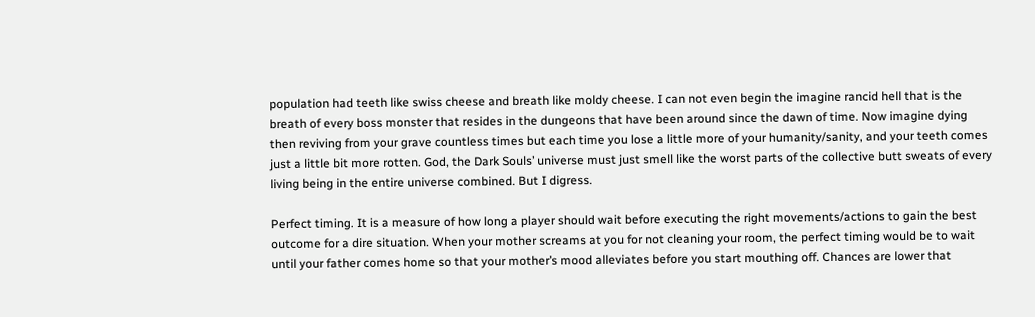population had teeth like swiss cheese and breath like moldy cheese. I can not even begin the imagine rancid hell that is the breath of every boss monster that resides in the dungeons that have been around since the dawn of time. Now imagine dying then reviving from your grave countless times but each time you lose a little more of your humanity/sanity, and your teeth comes just a little bit more rotten. God, the Dark Souls’ universe must just smell like the worst parts of the collective butt sweats of every living being in the entire universe combined. But I digress.

Perfect timing. It is a measure of how long a player should wait before executing the right movements/actions to gain the best outcome for a dire situation. When your mother screams at you for not cleaning your room, the perfect timing would be to wait until your father comes home so that your mother’s mood alleviates before you start mouthing off. Chances are lower that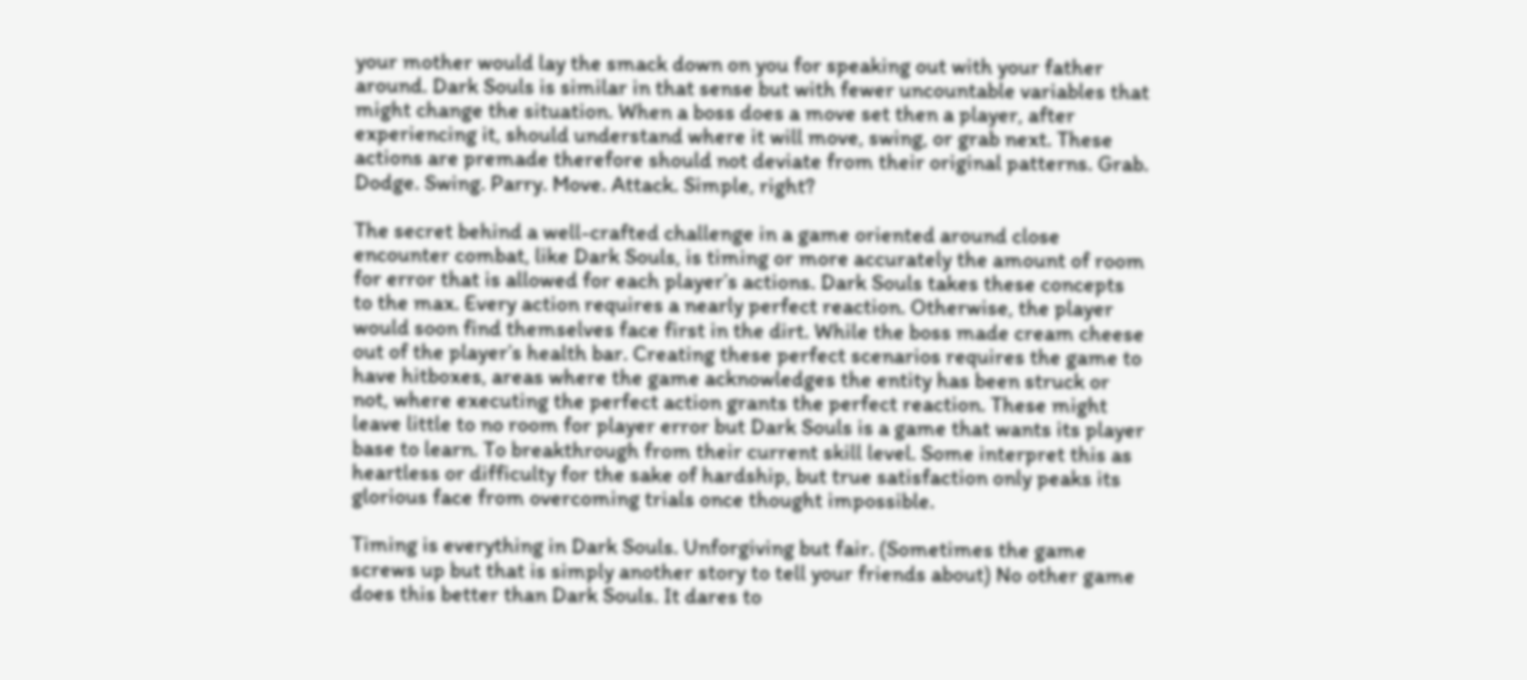your mother would lay the smack down on you for speaking out with your father around. Dark Souls is similar in that sense but with fewer uncountable variables that might change the situation. When a boss does a move set then a player, after experiencing it, should understand where it will move, swing, or grab next. These actions are premade therefore should not deviate from their original patterns. Grab. Dodge. Swing. Parry. Move. Attack. Simple, right?

The secret behind a well-crafted challenge in a game oriented around close encounter combat, like Dark Souls, is timing or more accurately the amount of room for error that is allowed for each player’s actions. Dark Souls takes these concepts to the max. Every action requires a nearly perfect reaction. Otherwise, the player would soon find themselves face first in the dirt. While the boss made cream cheese out of the player’s health bar. Creating these perfect scenarios requires the game to have hitboxes, areas where the game acknowledges the entity has been struck or not, where executing the perfect action grants the perfect reaction. These might leave little to no room for player error but Dark Souls is a game that wants its player base to learn. To breakthrough from their current skill level. Some interpret this as heartless or difficulty for the sake of hardship, but true satisfaction only peaks its glorious face from overcoming trials once thought impossible.

Timing is everything in Dark Souls. Unforgiving but fair. (Sometimes the game screws up but that is simply another story to tell your friends about) No other game does this better than Dark Souls. It dares to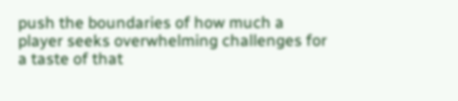push the boundaries of how much a player seeks overwhelming challenges for a taste of that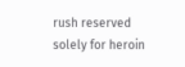rush reserved solely for heroin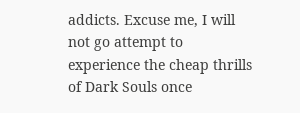addicts. Excuse me, I will not go attempt to experience the cheap thrills of Dark Souls once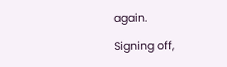again.

Signing off,